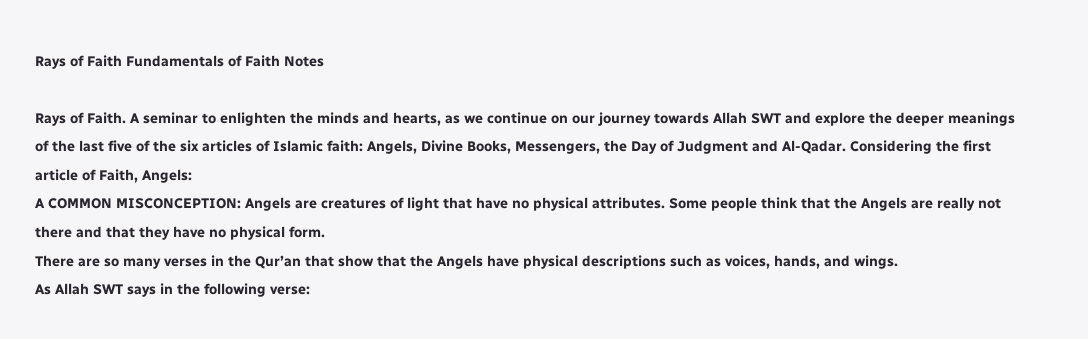Rays of Faith Fundamentals of Faith Notes

Rays of Faith. A seminar to enlighten the minds and hearts, as we continue on our journey towards Allah SWT and explore the deeper meanings of the last five of the six articles of Islamic faith: Angels, Divine Books, Messengers, the Day of Judgment and Al-Qadar. Considering the first article of Faith, Angels:
A COMMON MISCONCEPTION: Angels are creatures of light that have no physical attributes. Some people think that the Angels are really not there and that they have no physical form.
There are so many verses in the Qur’an that show that the Angels have physical descriptions such as voices, hands, and wings.
As Allah SWT says in the following verse: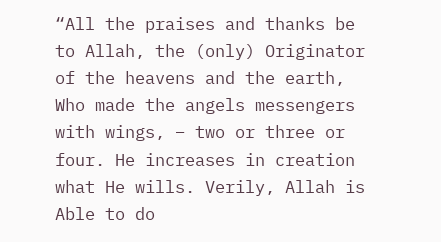“All the praises and thanks be to Allah, the (only) Originator of the heavens and the earth, Who made the angels messengers with wings, – two or three or four. He increases in creation what He wills. Verily, Allah is Able to do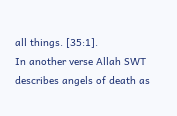all things. [35:1].
In another verse Allah SWT describes angels of death as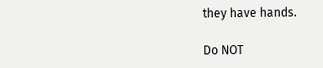they have hands.

Do NOT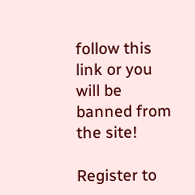follow this link or you will be banned from the site!

Register to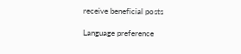receive beneficial posts

Language preference